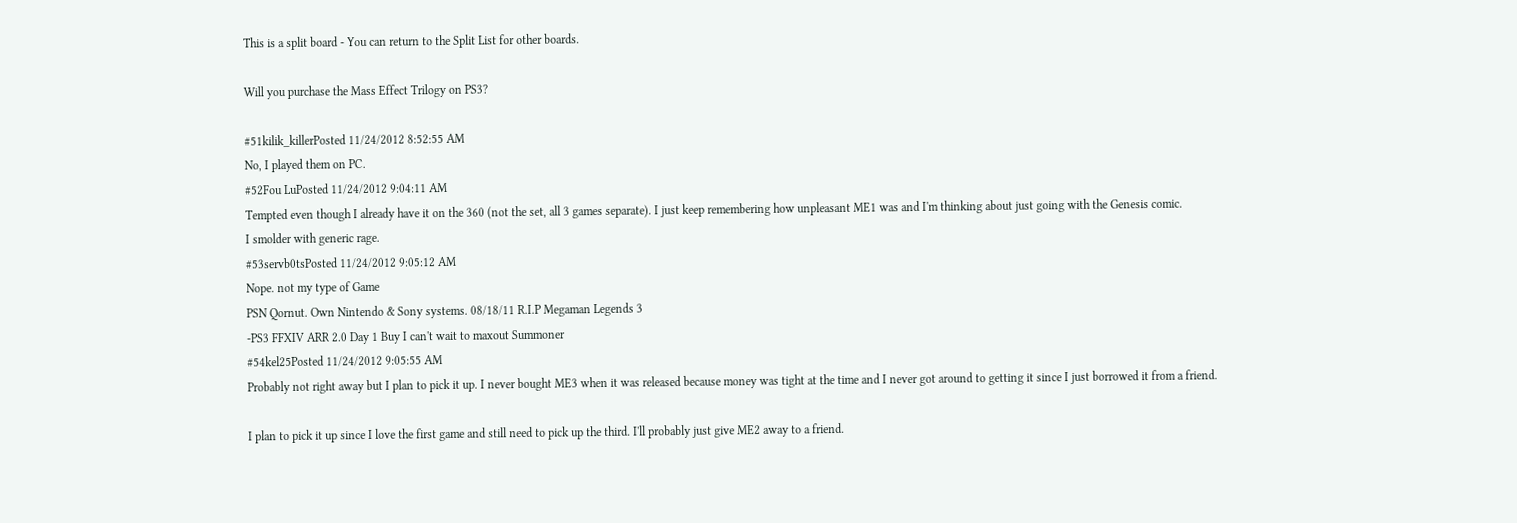This is a split board - You can return to the Split List for other boards.

Will you purchase the Mass Effect Trilogy on PS3?

#51kilik_killerPosted 11/24/2012 8:52:55 AM
No, I played them on PC.
#52Fou LuPosted 11/24/2012 9:04:11 AM
Tempted even though I already have it on the 360 (not the set, all 3 games separate). I just keep remembering how unpleasant ME1 was and I'm thinking about just going with the Genesis comic.
I smolder with generic rage.
#53servb0tsPosted 11/24/2012 9:05:12 AM
Nope. not my type of Game
PSN Qornut. Own Nintendo & Sony systems. 08/18/11 R.I.P Megaman Legends 3
-PS3 FFXIV ARR 2.0 Day 1 Buy I can't wait to maxout Summoner
#54kel25Posted 11/24/2012 9:05:55 AM
Probably not right away but I plan to pick it up. I never bought ME3 when it was released because money was tight at the time and I never got around to getting it since I just borrowed it from a friend.

I plan to pick it up since I love the first game and still need to pick up the third. I'll probably just give ME2 away to a friend.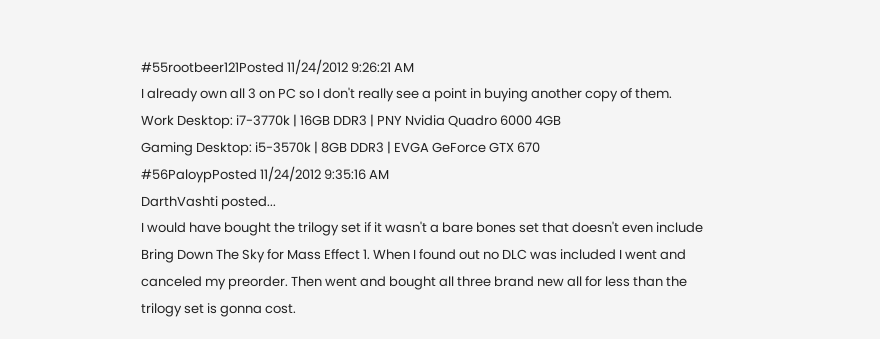#55rootbeer121Posted 11/24/2012 9:26:21 AM
I already own all 3 on PC so I don't really see a point in buying another copy of them.
Work Desktop: i7-3770k | 16GB DDR3 | PNY Nvidia Quadro 6000 4GB
Gaming Desktop: i5-3570k | 8GB DDR3 | EVGA GeForce GTX 670
#56PaloypPosted 11/24/2012 9:35:16 AM
DarthVashti posted...
I would have bought the trilogy set if it wasn't a bare bones set that doesn't even include Bring Down The Sky for Mass Effect 1. When I found out no DLC was included I went and canceled my preorder. Then went and bought all three brand new all for less than the trilogy set is gonna cost.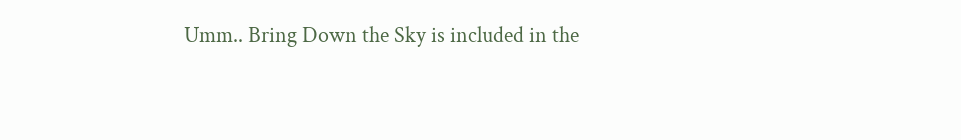Umm.. Bring Down the Sky is included in the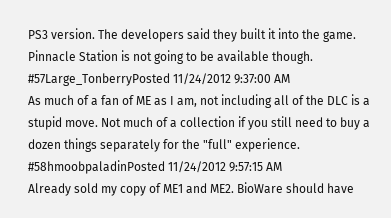PS3 version. The developers said they built it into the game. Pinnacle Station is not going to be available though.
#57Large_TonberryPosted 11/24/2012 9:37:00 AM
As much of a fan of ME as I am, not including all of the DLC is a stupid move. Not much of a collection if you still need to buy a dozen things separately for the "full" experience.
#58hmoobpaladinPosted 11/24/2012 9:57:15 AM
Already sold my copy of ME1 and ME2. BioWare should have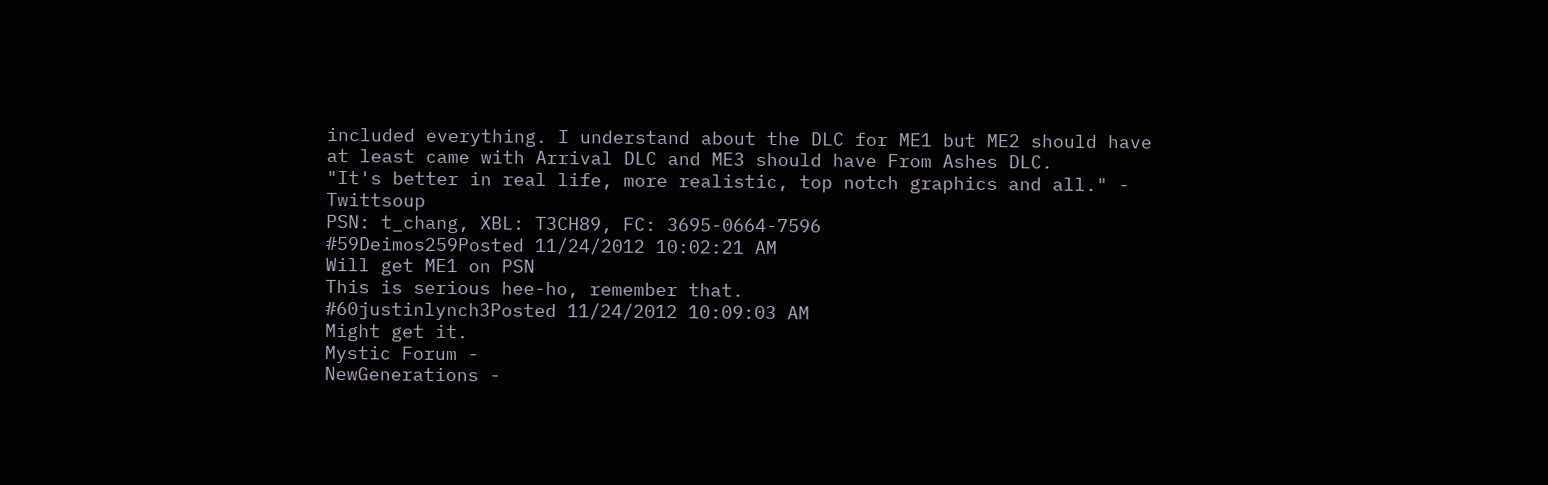included everything. I understand about the DLC for ME1 but ME2 should have at least came with Arrival DLC and ME3 should have From Ashes DLC.
"It's better in real life, more realistic, top notch graphics and all." - Twittsoup
PSN: t_chang, XBL: T3CH89, FC: 3695-0664-7596
#59Deimos259Posted 11/24/2012 10:02:21 AM
Will get ME1 on PSN
This is serious hee-ho, remember that.
#60justinlynch3Posted 11/24/2012 10:09:03 AM
Might get it.
Mystic Forum -
NewGenerations -